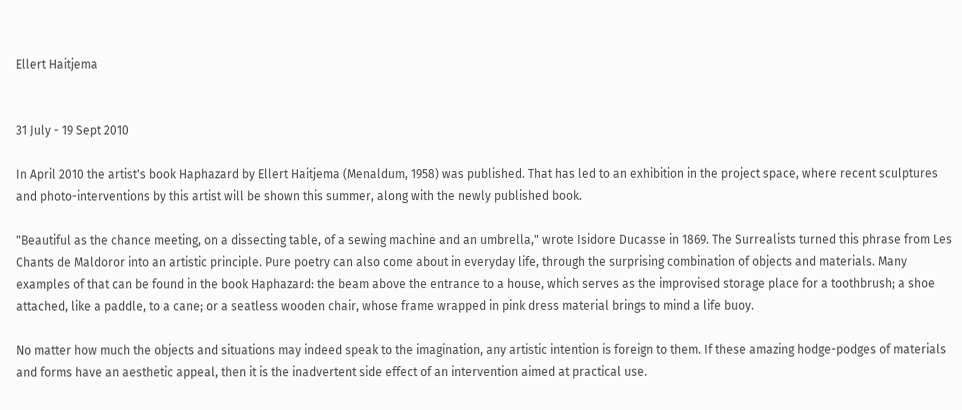Ellert Haitjema


31 July - 19 Sept 2010

In April 2010 the artist's book Haphazard by Ellert Haitjema (Menaldum, 1958) was published. That has led to an exhibition in the project space, where recent sculptures and photo-interventions by this artist will be shown this summer, along with the newly published book.

"Beautiful as the chance meeting, on a dissecting table, of a sewing machine and an umbrella," wrote Isidore Ducasse in 1869. The Surrealists turned this phrase from Les Chants de Maldoror into an artistic principle. Pure poetry can also come about in everyday life, through the surprising combination of objects and materials. Many examples of that can be found in the book Haphazard: the beam above the entrance to a house, which serves as the improvised storage place for a toothbrush; a shoe attached, like a paddle, to a cane; or a seatless wooden chair, whose frame wrapped in pink dress material brings to mind a life buoy.

No matter how much the objects and situations may indeed speak to the imagination, any artistic intention is foreign to them. If these amazing hodge-podges of materials and forms have an aesthetic appeal, then it is the inadvertent side effect of an intervention aimed at practical use.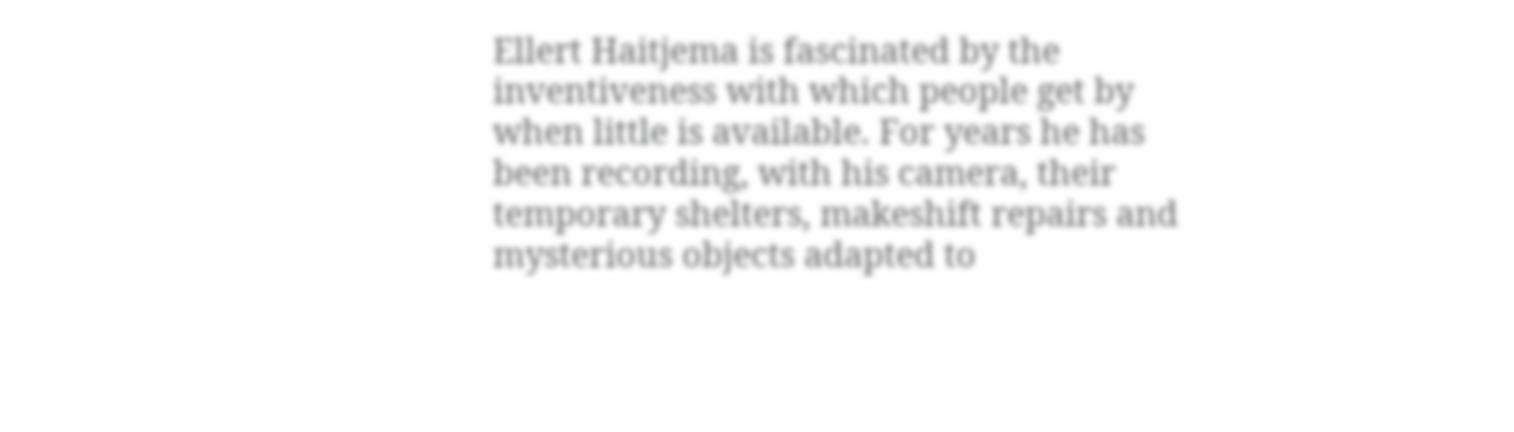Ellert Haitjema is fascinated by the inventiveness with which people get by when little is available. For years he has been recording, with his camera, their temporary shelters, makeshift repairs and mysterious objects adapted to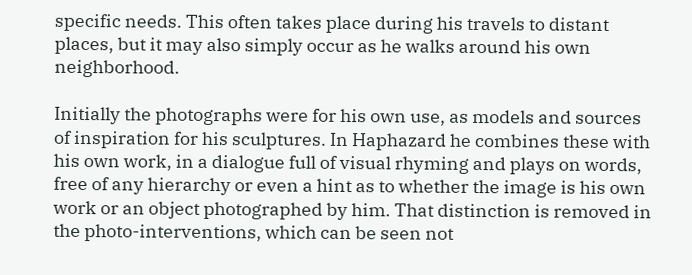specific needs. This often takes place during his travels to distant places, but it may also simply occur as he walks around his own neighborhood.

Initially the photographs were for his own use, as models and sources of inspiration for his sculptures. In Haphazard he combines these with his own work, in a dialogue full of visual rhyming and plays on words, free of any hierarchy or even a hint as to whether the image is his own work or an object photographed by him. That distinction is removed in the photo-interventions, which can be seen not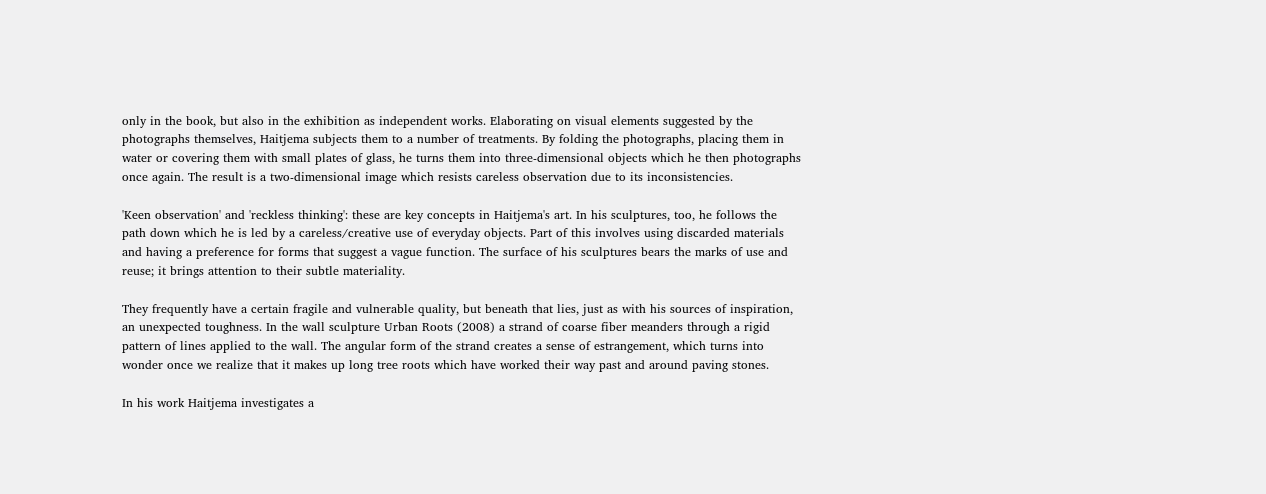only in the book, but also in the exhibition as independent works. Elaborating on visual elements suggested by the photographs themselves, Haitjema subjects them to a number of treatments. By folding the photographs, placing them in water or covering them with small plates of glass, he turns them into three-dimensional objects which he then photographs once again. The result is a two-dimensional image which resists careless observation due to its inconsistencies.

'Keen observation' and 'reckless thinking': these are key concepts in Haitjema's art. In his sculptures, too, he follows the path down which he is led by a careless/creative use of everyday objects. Part of this involves using discarded materials and having a preference for forms that suggest a vague function. The surface of his sculptures bears the marks of use and reuse; it brings attention to their subtle materiality.

They frequently have a certain fragile and vulnerable quality, but beneath that lies, just as with his sources of inspiration, an unexpected toughness. In the wall sculpture Urban Roots (2008) a strand of coarse fiber meanders through a rigid pattern of lines applied to the wall. The angular form of the strand creates a sense of estrangement, which turns into wonder once we realize that it makes up long tree roots which have worked their way past and around paving stones.

In his work Haitjema investigates a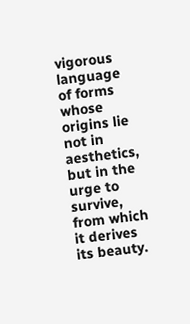vigorous language of forms whose origins lie not in aesthetics, but in the urge to survive, from which it derives its beauty.